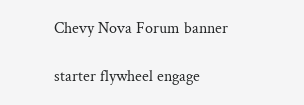Chevy Nova Forum banner

starter flywheel engage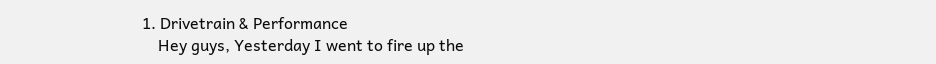1. Drivetrain & Performance
    Hey guys, Yesterday I went to fire up the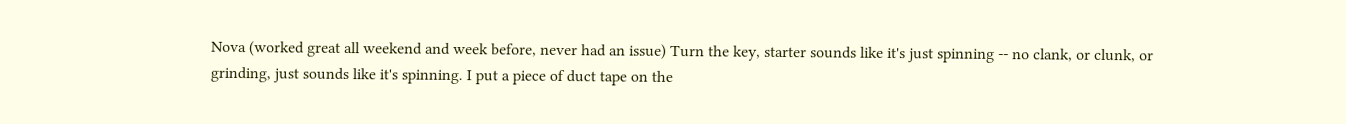Nova (worked great all weekend and week before, never had an issue) Turn the key, starter sounds like it's just spinning -- no clank, or clunk, or grinding, just sounds like it's spinning. I put a piece of duct tape on the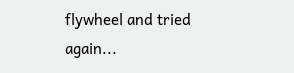flywheel and tried again...